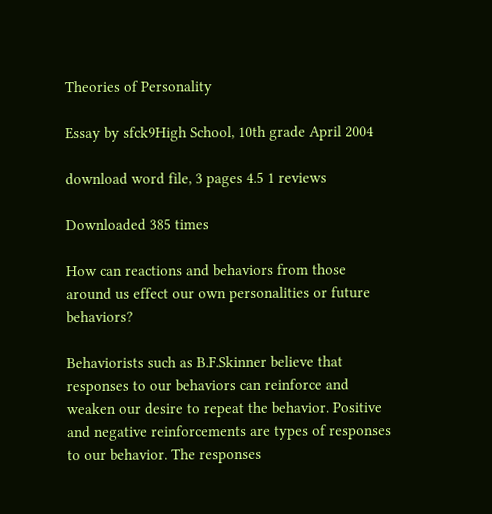Theories of Personality

Essay by sfck9High School, 10th grade April 2004

download word file, 3 pages 4.5 1 reviews

Downloaded 385 times

How can reactions and behaviors from those around us effect our own personalities or future behaviors?

Behaviorists such as B.F.Skinner believe that responses to our behaviors can reinforce and weaken our desire to repeat the behavior. Positive and negative reinforcements are types of responses to our behavior. The responses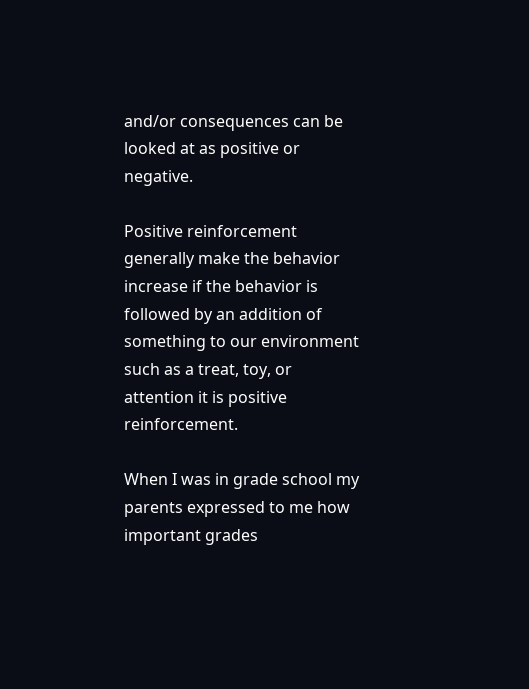and/or consequences can be looked at as positive or negative.

Positive reinforcement generally make the behavior increase if the behavior is followed by an addition of something to our environment such as a treat, toy, or attention it is positive reinforcement.

When I was in grade school my parents expressed to me how important grades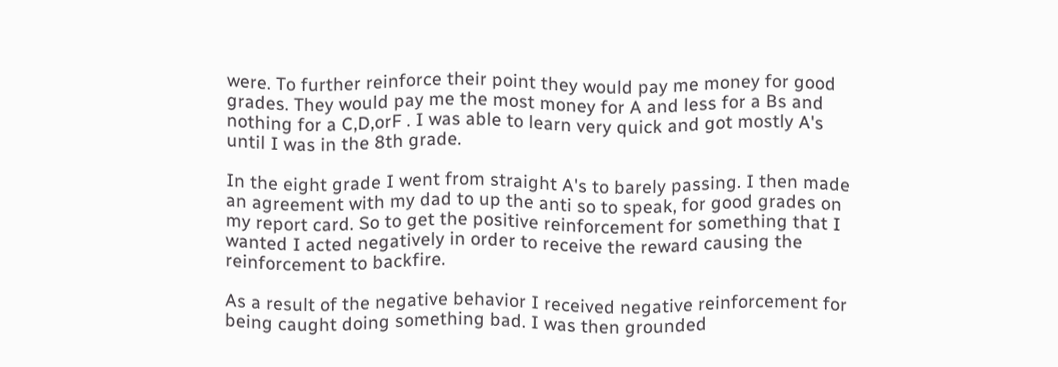were. To further reinforce their point they would pay me money for good grades. They would pay me the most money for A and less for a Bs and nothing for a C,D,orF . I was able to learn very quick and got mostly A's until I was in the 8th grade.

In the eight grade I went from straight A's to barely passing. I then made an agreement with my dad to up the anti so to speak, for good grades on my report card. So to get the positive reinforcement for something that I wanted I acted negatively in order to receive the reward causing the reinforcement to backfire.

As a result of the negative behavior I received negative reinforcement for being caught doing something bad. I was then grounded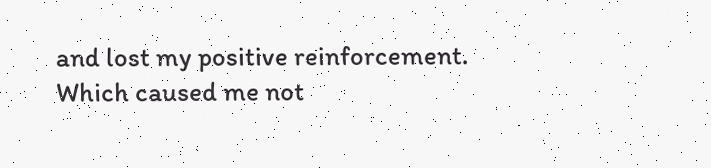and lost my positive reinforcement. Which caused me not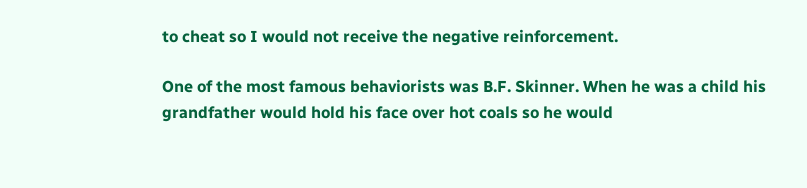to cheat so I would not receive the negative reinforcement.

One of the most famous behaviorists was B.F. Skinner. When he was a child his grandfather would hold his face over hot coals so he would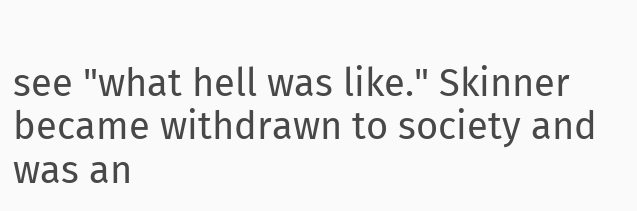see "what hell was like." Skinner became withdrawn to society and was an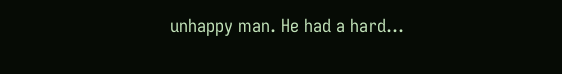unhappy man. He had a hard...